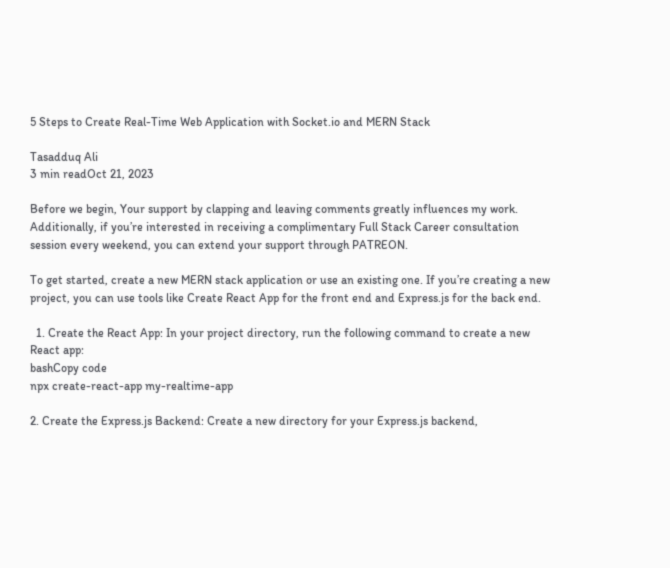5 Steps to Create Real-Time Web Application with Socket.io and MERN Stack

Tasadduq Ali
3 min readOct 21, 2023

Before we begin, Your support by clapping and leaving comments greatly influences my work. Additionally, if you’re interested in receiving a complimentary Full Stack Career consultation session every weekend, you can extend your support through PATREON.

To get started, create a new MERN stack application or use an existing one. If you’re creating a new project, you can use tools like Create React App for the front end and Express.js for the back end.

  1. Create the React App: In your project directory, run the following command to create a new React app:
bashCopy code
npx create-react-app my-realtime-app

2. Create the Express.js Backend: Create a new directory for your Express.js backend,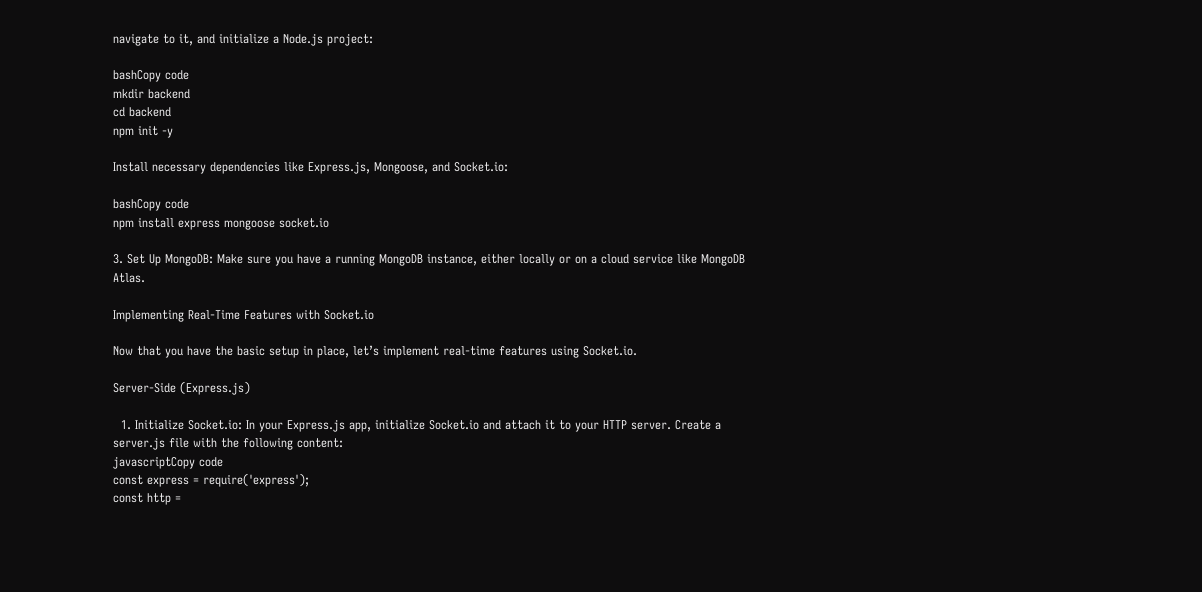navigate to it, and initialize a Node.js project:

bashCopy code
mkdir backend
cd backend
npm init -y

Install necessary dependencies like Express.js, Mongoose, and Socket.io:

bashCopy code
npm install express mongoose socket.io

3. Set Up MongoDB: Make sure you have a running MongoDB instance, either locally or on a cloud service like MongoDB Atlas.

Implementing Real-Time Features with Socket.io

Now that you have the basic setup in place, let’s implement real-time features using Socket.io.

Server-Side (Express.js)

  1. Initialize Socket.io: In your Express.js app, initialize Socket.io and attach it to your HTTP server. Create a server.js file with the following content:
javascriptCopy code
const express = require('express');
const http =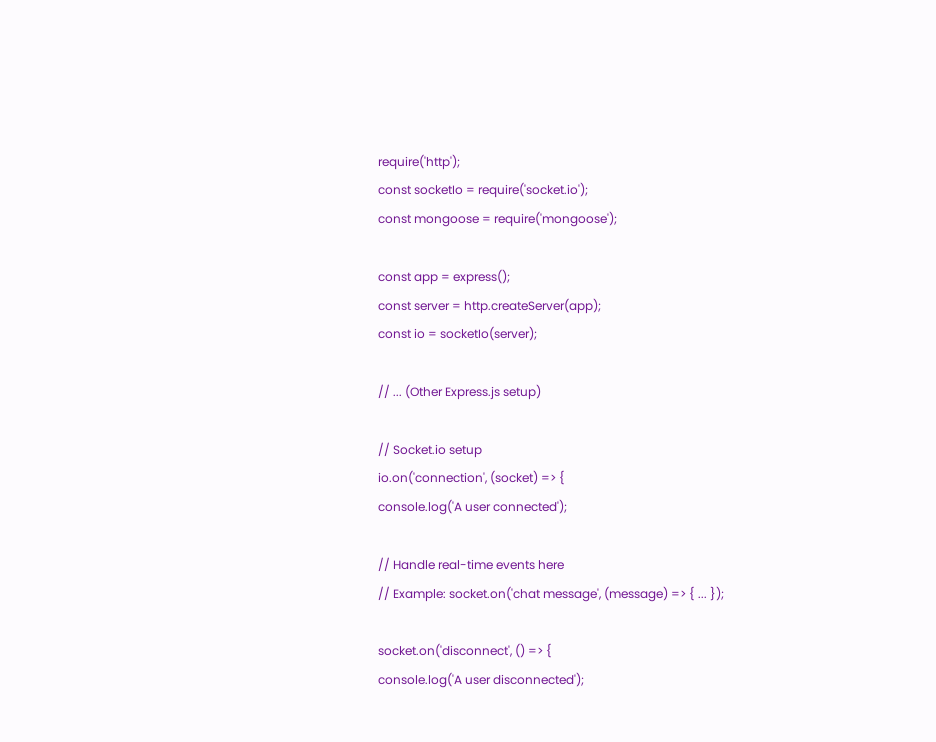require('http');
const socketIo = require('socket.io');
const mongoose = require('mongoose');

const app = express();
const server = http.createServer(app);
const io = socketIo(server);

// ... (Other Express.js setup)

// Socket.io setup
io.on('connection', (socket) => {
console.log('A user connected');

// Handle real-time events here
// Example: socket.on('chat message', (message) => { ... });

socket.on('disconnect', () => {
console.log('A user disconnected');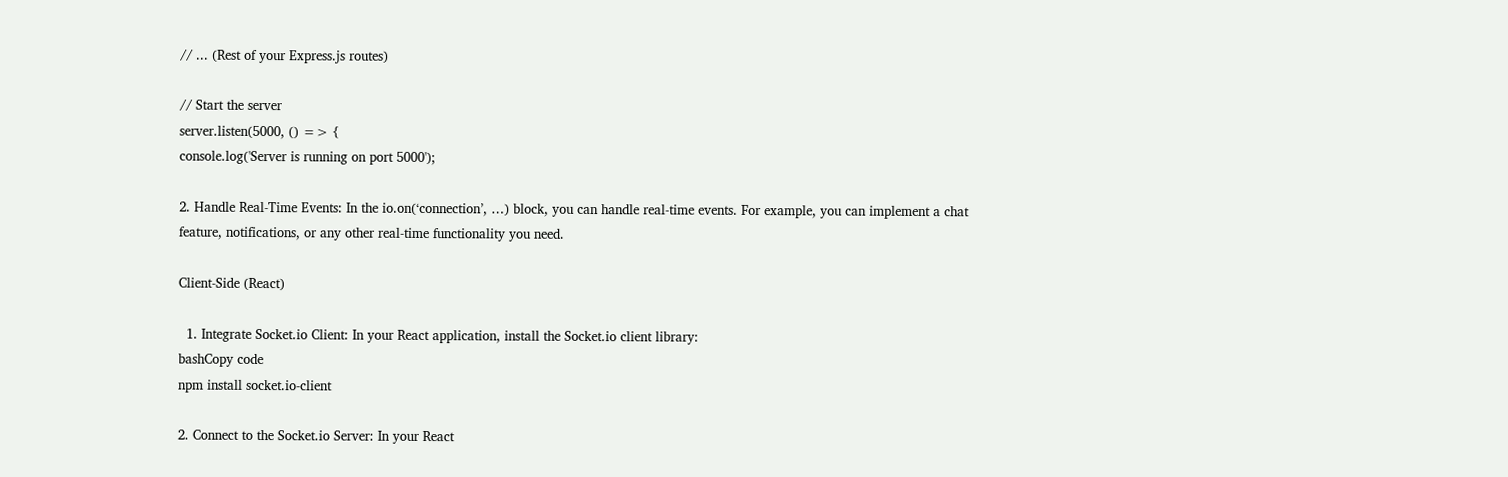// ... (Rest of your Express.js routes)

// Start the server
server.listen(5000, () => {
console.log('Server is running on port 5000');

2. Handle Real-Time Events: In the io.on(‘connection’, …) block, you can handle real-time events. For example, you can implement a chat feature, notifications, or any other real-time functionality you need.

Client-Side (React)

  1. Integrate Socket.io Client: In your React application, install the Socket.io client library:
bashCopy code
npm install socket.io-client

2. Connect to the Socket.io Server: In your React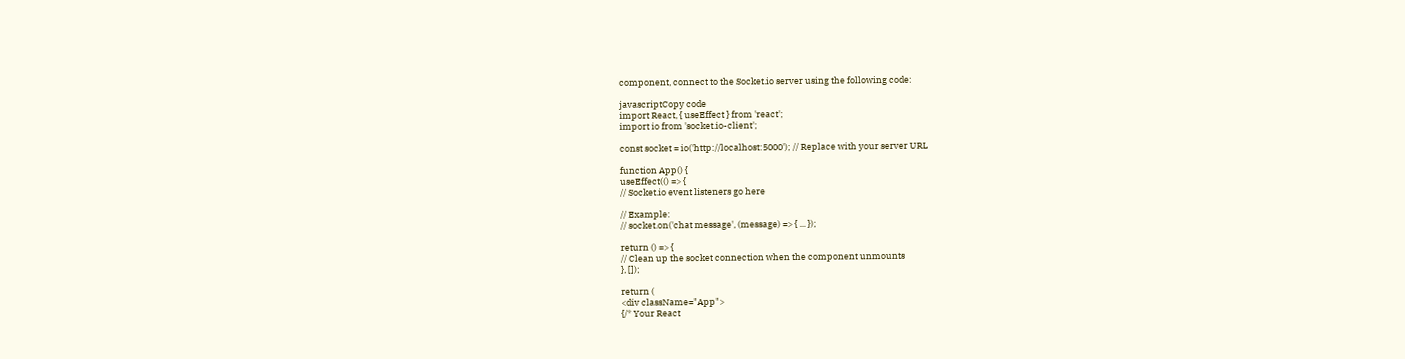component, connect to the Socket.io server using the following code:

javascriptCopy code
import React, { useEffect } from 'react';
import io from 'socket.io-client';

const socket = io('http://localhost:5000'); // Replace with your server URL

function App() {
useEffect(() => {
// Socket.io event listeners go here

// Example:
// socket.on('chat message', (message) => { ... });

return () => {
// Clean up the socket connection when the component unmounts
}, []);

return (
<div className="App">
{/* Your React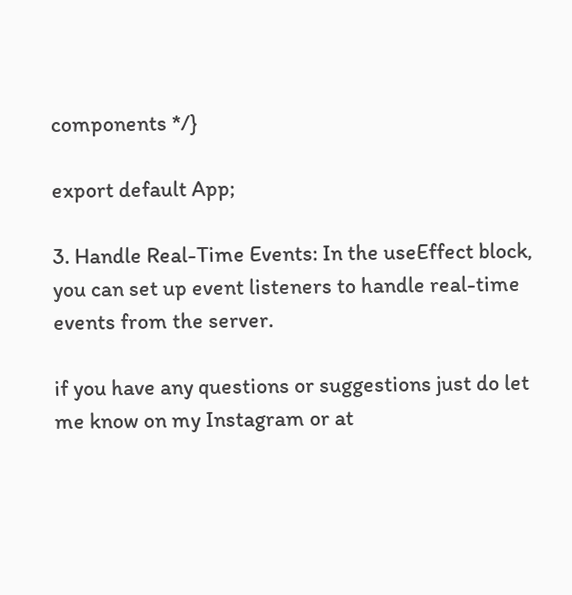components */}

export default App;

3. Handle Real-Time Events: In the useEffect block, you can set up event listeners to handle real-time events from the server.

if you have any questions or suggestions just do let me know on my Instagram or at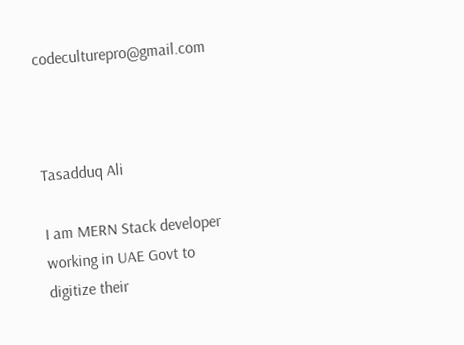codeculturepro@gmail.com



Tasadduq Ali

I am MERN Stack developer working in UAE Govt to digitize their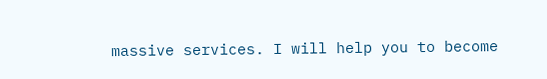massive services. I will help you to become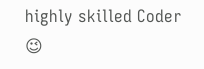highly skilled Coder 😉